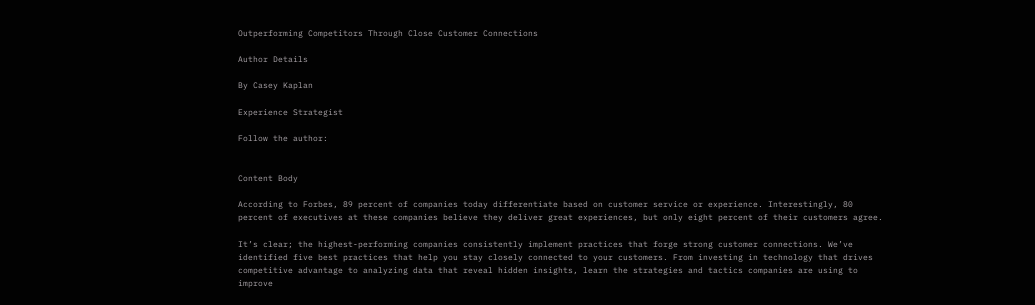Outperforming Competitors Through Close Customer Connections

Author Details

By Casey Kaplan

Experience Strategist

Follow the author:


Content Body

According to Forbes, 89 percent of companies today differentiate based on customer service or experience. Interestingly, 80 percent of executives at these companies believe they deliver great experiences, but only eight percent of their customers agree.

It’s clear; the highest-performing companies consistently implement practices that forge strong customer connections. We’ve identified five best practices that help you stay closely connected to your customers. From investing in technology that drives competitive advantage to analyzing data that reveal hidden insights, learn the strategies and tactics companies are using to improve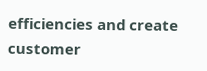efficiencies and create customer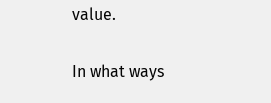value.

In what ways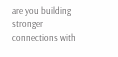are you building stronger connections with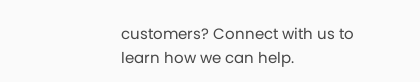customers? Connect with us to learn how we can help.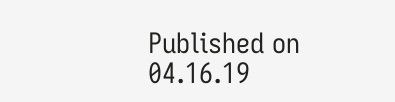Published on 04.16.19